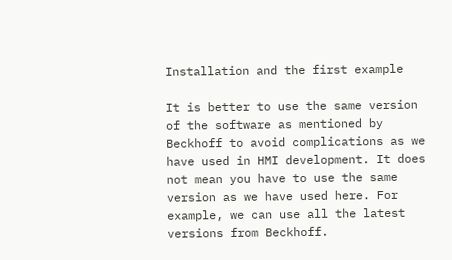Installation and the first example

It is better to use the same version of the software as mentioned by Beckhoff to avoid complications as we have used in HMI development. It does not mean you have to use the same version as we have used here. For example, we can use all the latest versions from Beckhoff.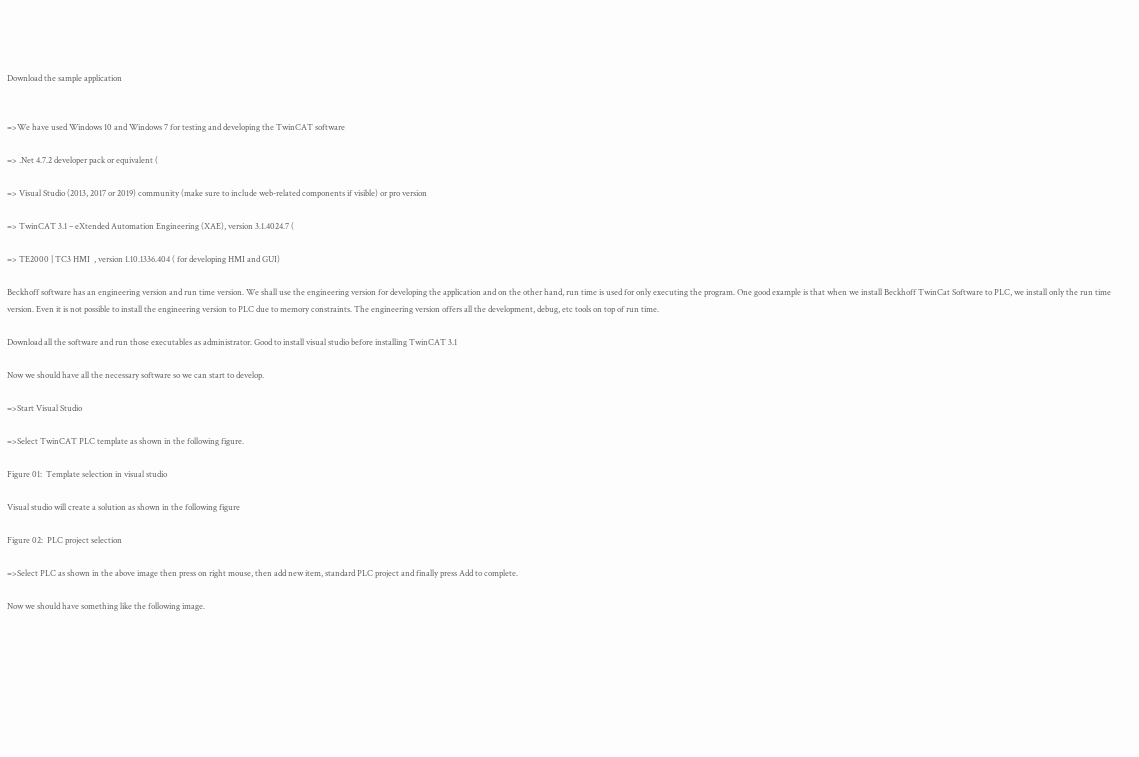Download the sample application


=>We have used Windows 10 and Windows 7 for testing and developing the TwinCAT software

=> .Net 4.7.2 developer pack or equivalent (

=> Visual Studio (2013, 2017 or 2019) community (make sure to include web-related components if visible) or pro version

=> TwinCAT 3.1 – eXtended Automation Engineering (XAE), version 3.1.4024.7 (

=> TE2000 | TC3 HMI  , version 1.10.1336.404 ( for developing HMI and GUI)

Beckhoff software has an engineering version and run time version. We shall use the engineering version for developing the application and on the other hand, run time is used for only executing the program. One good example is that when we install Beckhoff TwinCat Software to PLC, we install only the run time version. Even it is not possible to install the engineering version to PLC due to memory constraints. The engineering version offers all the development, debug, etc tools on top of run time.

Download all the software and run those executables as administrator. Good to install visual studio before installing TwinCAT 3.1

Now we should have all the necessary software so we can start to develop.

=>Start Visual Studio

=>Select TwinCAT PLC template as shown in the following figure.

Figure 01:  Template selection in visual studio

Visual studio will create a solution as shown in the following figure

Figure 02:  PLC project selection

=>Select PLC as shown in the above image then press on right mouse, then add new item, standard PLC project and finally press Add to complete.

Now we should have something like the following image.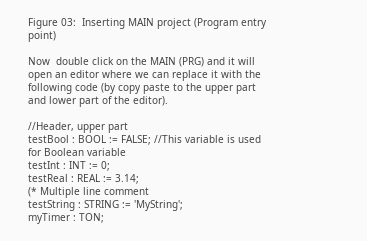Figure 03:  Inserting MAIN project (Program entry point)

Now  double click on the MAIN (PRG) and it will open an editor where we can replace it with the following code (by copy paste to the upper part and lower part of the editor).

//Header, upper part
testBool : BOOL := FALSE; //This variable is used for Boolean variable
testInt : INT := 0;
testReal : REAL := 3.14;
(* Multiple line comment
testString : STRING := 'MyString';
myTimer : TON;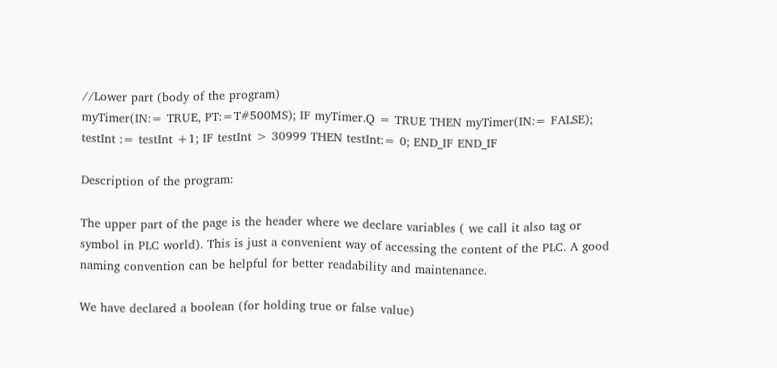//Lower part (body of the program)
myTimer(IN:= TRUE, PT:=T#500MS); IF myTimer.Q = TRUE THEN myTimer(IN:= FALSE); testInt := testInt +1; IF testInt > 30999 THEN testInt:= 0; END_IF END_IF

Description of the program:

The upper part of the page is the header where we declare variables ( we call it also tag or symbol in PLC world). This is just a convenient way of accessing the content of the PLC. A good naming convention can be helpful for better readability and maintenance.

We have declared a boolean (for holding true or false value)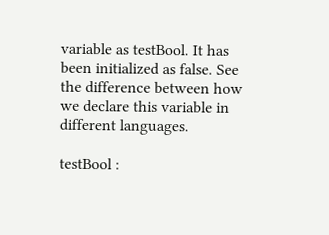variable as testBool. It has been initialized as false. See the difference between how we declare this variable in different languages.

testBool :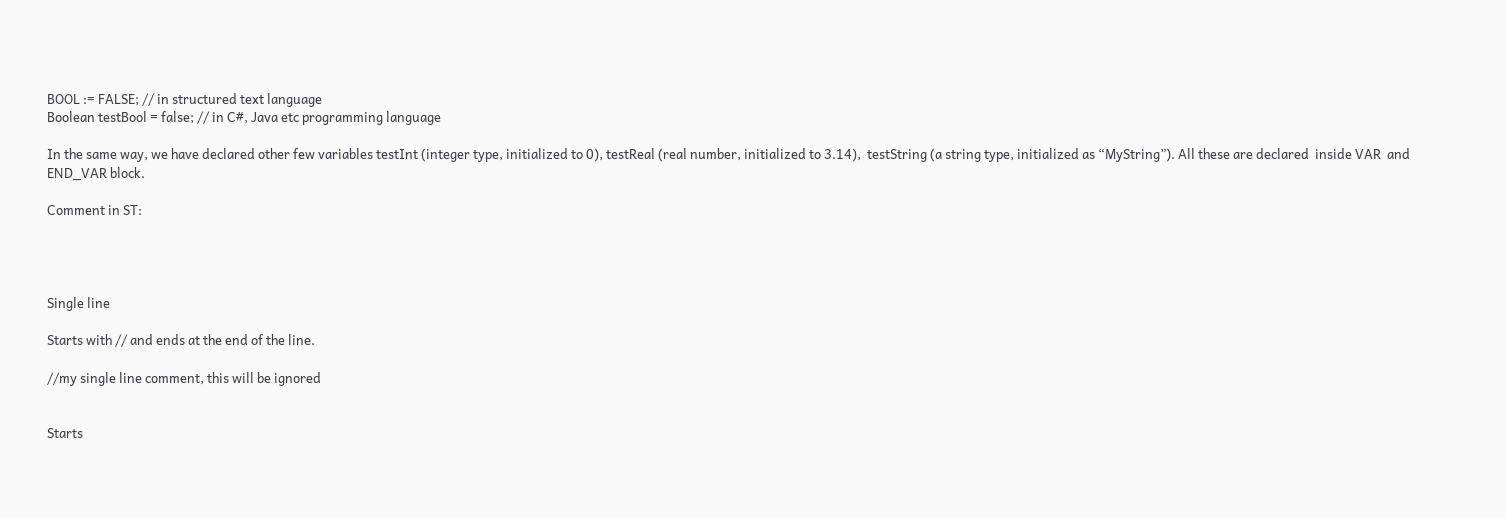BOOL := FALSE; // in structured text language
Boolean testBool = false; // in C#, Java etc programming language

In the same way, we have declared other few variables testInt (integer type, initialized to 0), testReal (real number, initialized to 3.14),  testString (a string type, initialized as “MyString”). All these are declared  inside VAR  and  END_VAR block.

Comment in ST:




Single line

Starts with // and ends at the end of the line.

//my single line comment, this will be ignored


Starts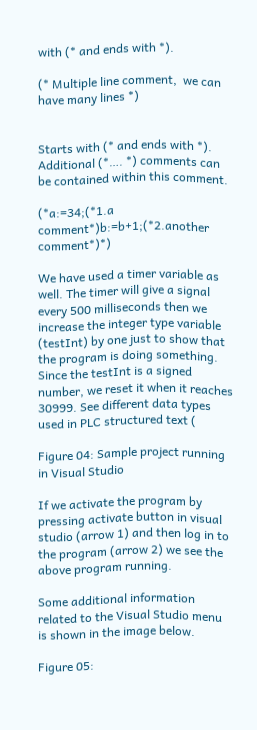with (* and ends with *).

(* Multiple line comment,  we can have many lines *)


Starts with (* and ends with *). Additional (*…. *) comments can be contained within this comment.

(*a:=34;(*1.a comment*)b:=b+1;(*2.another comment*)*)

We have used a timer variable as well. The timer will give a signal every 500 milliseconds then we increase the integer type variable (testInt) by one just to show that the program is doing something. Since the testInt is a signed number, we reset it when it reaches 30999. See different data types used in PLC structured text (

Figure 04: Sample project running in Visual Studio

If we activate the program by pressing activate button in visual studio (arrow 1) and then log in to the program (arrow 2) we see the above program running.

Some additional information related to the Visual Studio menu is shown in the image below.

Figure 05: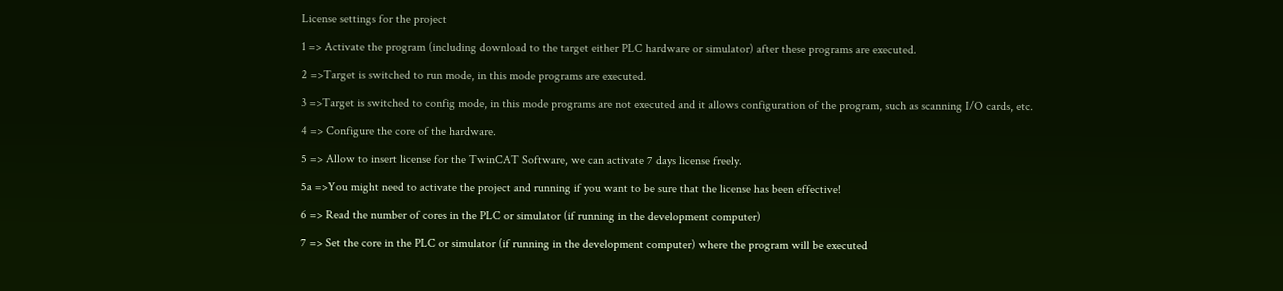License settings for the project

1 => Activate the program (including download to the target either PLC hardware or simulator) after these programs are executed.

2 =>Target is switched to run mode, in this mode programs are executed.

3 =>Target is switched to config mode, in this mode programs are not executed and it allows configuration of the program, such as scanning I/O cards, etc.

4 => Configure the core of the hardware.

5 => Allow to insert license for the TwinCAT Software, we can activate 7 days license freely.

5a =>You might need to activate the project and running if you want to be sure that the license has been effective!

6 => Read the number of cores in the PLC or simulator (if running in the development computer)

7 => Set the core in the PLC or simulator (if running in the development computer) where the program will be executed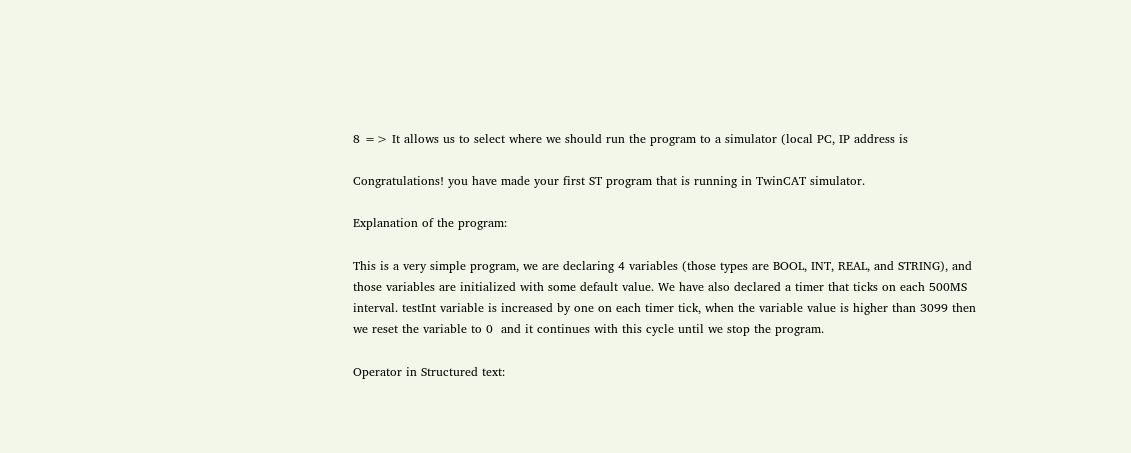8 => It allows us to select where we should run the program to a simulator (local PC, IP address is

Congratulations! you have made your first ST program that is running in TwinCAT simulator.

Explanation of the program:

This is a very simple program, we are declaring 4 variables (those types are BOOL, INT, REAL, and STRING), and those variables are initialized with some default value. We have also declared a timer that ticks on each 500MS interval. testInt variable is increased by one on each timer tick, when the variable value is higher than 3099 then we reset the variable to 0  and it continues with this cycle until we stop the program.

Operator in Structured text: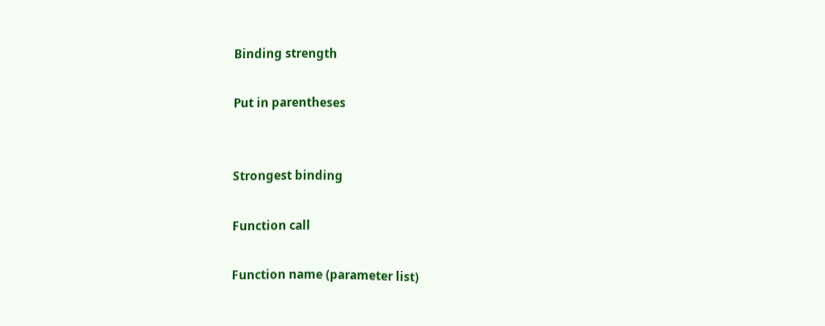Binding strength

Put in parentheses


Strongest binding

Function call

Function name (parameter list)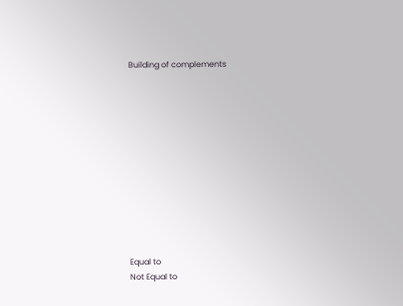Building of complements












Equal to
Not Equal to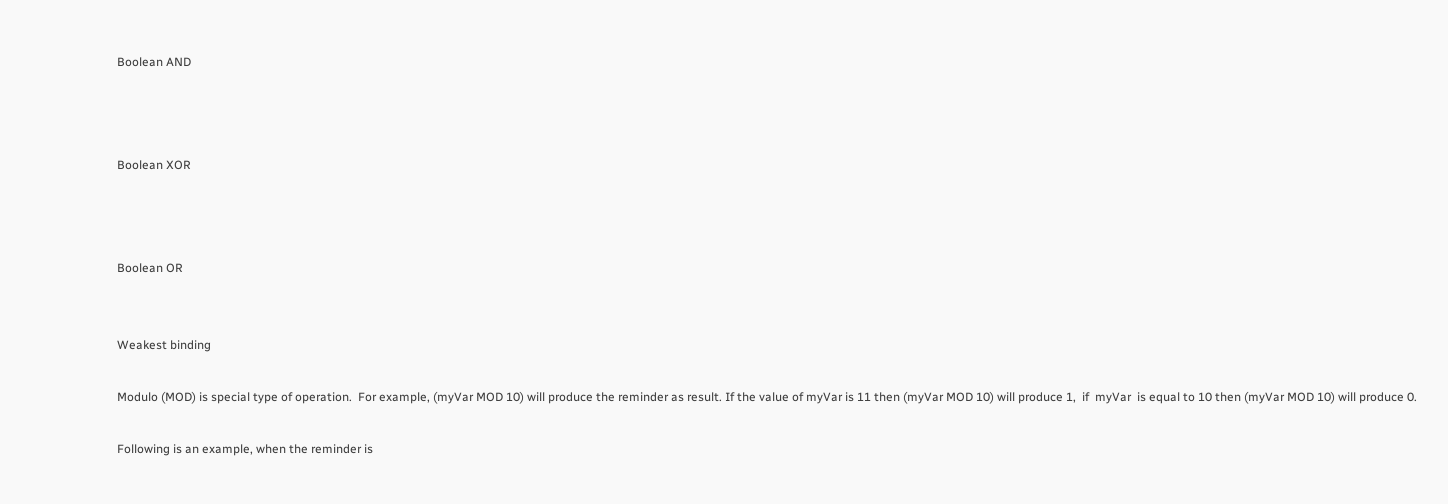Boolean AND



Boolean XOR



Boolean OR


Weakest binding

Modulo (MOD) is special type of operation.  For example, (myVar MOD 10) will produce the reminder as result. If the value of myVar is 11 then (myVar MOD 10) will produce 1,  if  myVar  is equal to 10 then (myVar MOD 10) will produce 0.

Following is an example, when the reminder is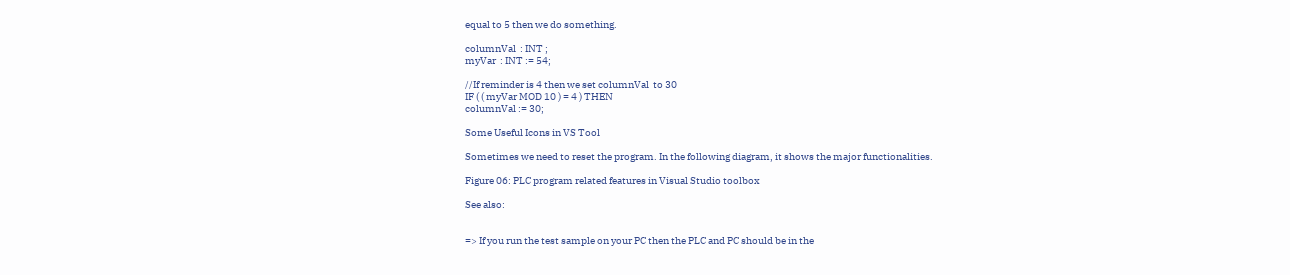equal to 5 then we do something.

columnVal  : INT ;
myVar  : INT := 54;

//If reminder is 4 then we set columnVal  to 30
IF ( ( myVar MOD 10 ) = 4 ) THEN
columnVal := 30;

Some Useful Icons in VS Tool

Sometimes we need to reset the program. In the following diagram, it shows the major functionalities.

Figure 06: PLC program related features in Visual Studio toolbox

See also:


=> If you run the test sample on your PC then the PLC and PC should be in the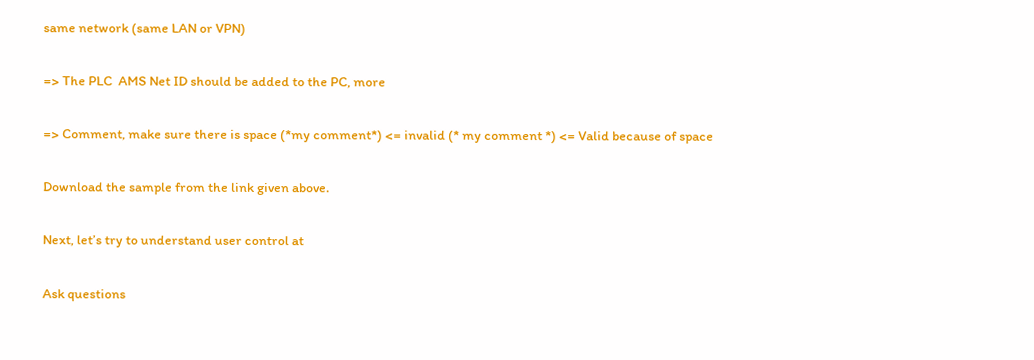same network (same LAN or VPN)

=> The PLC  AMS Net ID should be added to the PC, more

=> Comment, make sure there is space (*my comment*) <= invalid (* my comment *) <= Valid because of space

Download the sample from the link given above.

Next, let’s try to understand user control at

Ask questions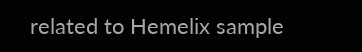related to Hemelix sample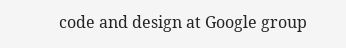code and design at Google group